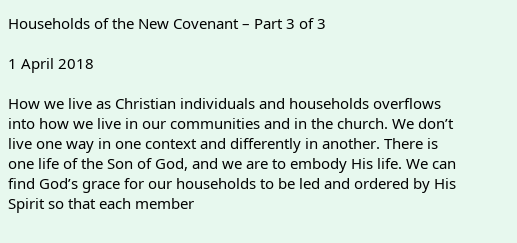Households of the New Covenant – Part 3 of 3

1 April 2018

How we live as Christian individuals and households overflows into how we live in our communities and in the church. We don’t live one way in one context and differently in another. There is one life of the Son of God, and we are to embody His life. We can find God’s grace for our households to be led and ordered by His Spirit so that each member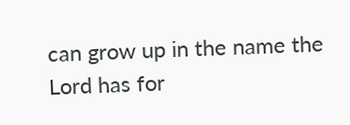can grow up in the name the Lord has for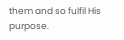them and so fulfil His purpose.